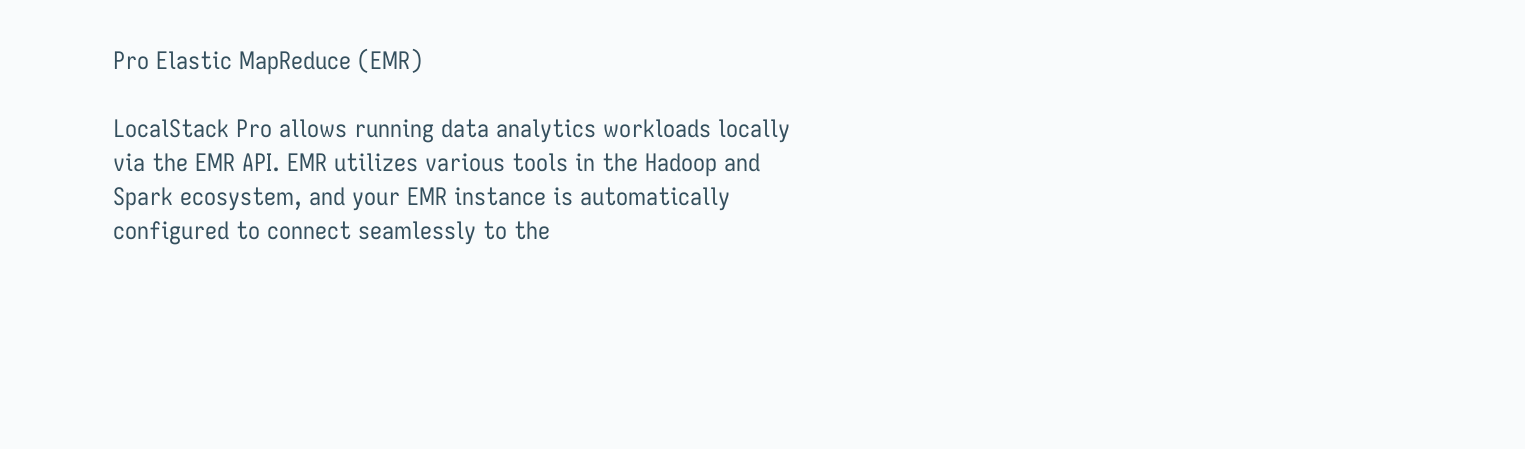Pro Elastic MapReduce (EMR)

LocalStack Pro allows running data analytics workloads locally via the EMR API. EMR utilizes various tools in the Hadoop and Spark ecosystem, and your EMR instance is automatically configured to connect seamlessly to the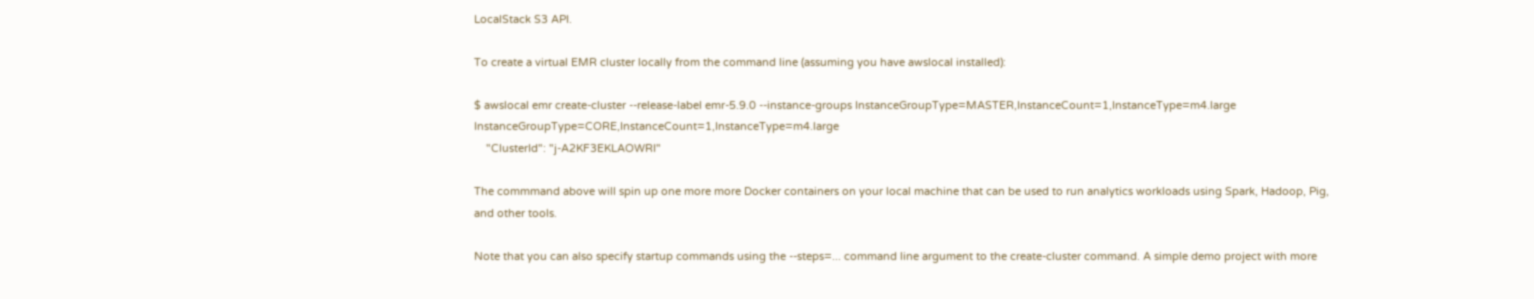LocalStack S3 API.

To create a virtual EMR cluster locally from the command line (assuming you have awslocal installed):

$ awslocal emr create-cluster --release-label emr-5.9.0 --instance-groups InstanceGroupType=MASTER,InstanceCount=1,InstanceType=m4.large InstanceGroupType=CORE,InstanceCount=1,InstanceType=m4.large
    "ClusterId": "j-A2KF3EKLAOWRI"

The commmand above will spin up one more more Docker containers on your local machine that can be used to run analytics workloads using Spark, Hadoop, Pig, and other tools.

Note that you can also specify startup commands using the --steps=... command line argument to the create-cluster command. A simple demo project with more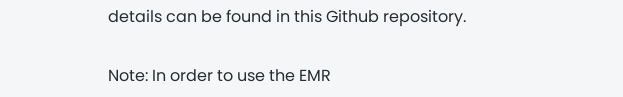details can be found in this Github repository.

Note: In order to use the EMR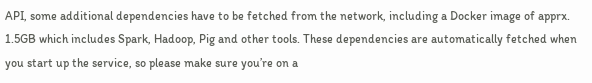API, some additional dependencies have to be fetched from the network, including a Docker image of apprx. 1.5GB which includes Spark, Hadoop, Pig and other tools. These dependencies are automatically fetched when you start up the service, so please make sure you’re on a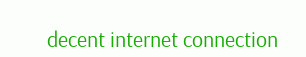decent internet connection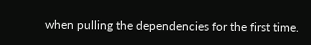when pulling the dependencies for the first time.